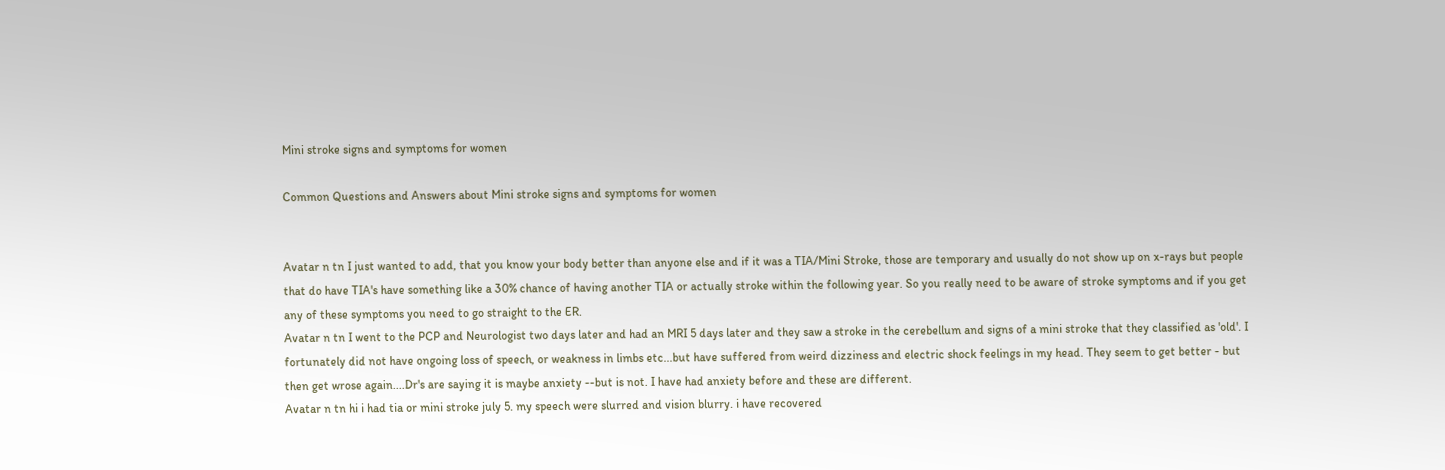Mini stroke signs and symptoms for women

Common Questions and Answers about Mini stroke signs and symptoms for women


Avatar n tn I just wanted to add, that you know your body better than anyone else and if it was a TIA/Mini Stroke, those are temporary and usually do not show up on x-rays but people that do have TIA's have something like a 30% chance of having another TIA or actually stroke within the following year. So you really need to be aware of stroke symptoms and if you get any of these symptoms you need to go straight to the ER.
Avatar n tn I went to the PCP and Neurologist two days later and had an MRI 5 days later and they saw a stroke in the cerebellum and signs of a mini stroke that they classified as 'old'. I fortunately did not have ongoing loss of speech, or weakness in limbs etc...but have suffered from weird dizziness and electric shock feelings in my head. They seem to get better - but then get wrose again....Dr's are saying it is maybe anxiety --but is not. I have had anxiety before and these are different.
Avatar n tn hi i had tia or mini stroke july 5. my speech were slurred and vision blurry. i have recovered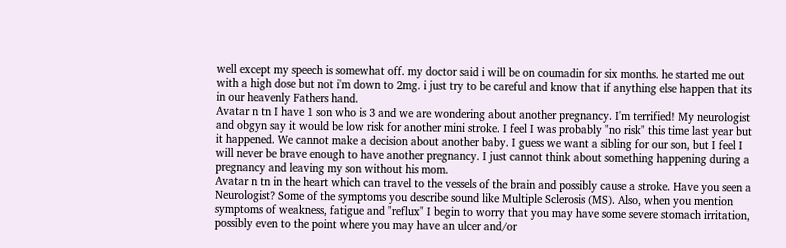well except my speech is somewhat off. my doctor said i will be on coumadin for six months. he started me out with a high dose but not i'm down to 2mg. i just try to be careful and know that if anything else happen that its in our heavenly Fathers hand.
Avatar n tn I have 1 son who is 3 and we are wondering about another pregnancy. I'm terrified! My neurologist and obgyn say it would be low risk for another mini stroke. I feel I was probably "no risk" this time last year but it happened. We cannot make a decision about another baby. I guess we want a sibling for our son, but I feel I will never be brave enough to have another pregnancy. I just cannot think about something happening during a pregnancy and leaving my son without his mom.
Avatar n tn in the heart which can travel to the vessels of the brain and possibly cause a stroke. Have you seen a Neurologist? Some of the symptoms you describe sound like Multiple Sclerosis (MS). Also, when you mention symptoms of weakness, fatigue and "reflux" I begin to worry that you may have some severe stomach irritation, possibly even to the point where you may have an ulcer and/or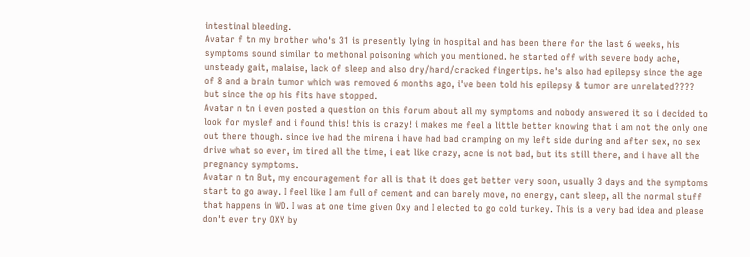intestinal bleeding.
Avatar f tn my brother who's 31 is presently lying in hospital and has been there for the last 6 weeks, his symptoms sound similar to methonal poisoning which you mentioned. he started off with severe body ache, unsteady gait, malaise, lack of sleep and also dry/hard/cracked fingertips. he's also had epilepsy since the age of 8 and a brain tumor which was removed 6 months ago, i've been told his epilepsy & tumor are unrelated???? but since the op his fits have stopped.
Avatar n tn i even posted a question on this forum about all my symptoms and nobody answered it so i decided to look for myslef and i found this! this is crazy! i makes me feel a little better knowing that i am not the only one out there though. since ive had the mirena i have had bad cramping on my left side during and after sex, no sex drive what so ever, im tired all the time, i eat like crazy, acne is not bad, but its still there, and i have all the pregnancy symptoms.
Avatar n tn But, my encouragement for all is that it does get better very soon, usually 3 days and the symptoms start to go away. I feel like I am full of cement and can barely move, no energy, cant sleep, all the normal stuff that happens in WD. I was at one time given Oxy and I elected to go cold turkey. This is a very bad idea and please don't ever try OXY by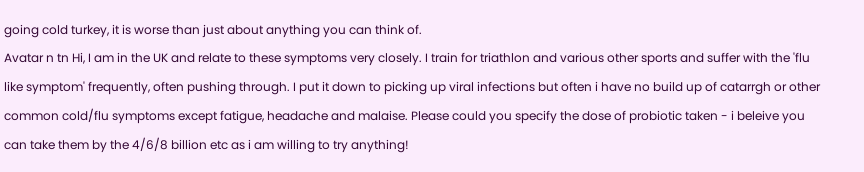going cold turkey, it is worse than just about anything you can think of.
Avatar n tn Hi, I am in the UK and relate to these symptoms very closely. I train for triathlon and various other sports and suffer with the 'flu like symptom' frequently, often pushing through. I put it down to picking up viral infections but often i have no build up of catarrgh or other common cold/flu symptoms except fatigue, headache and malaise. Please could you specify the dose of probiotic taken - i beleive you can take them by the 4/6/8 billion etc as i am willing to try anything!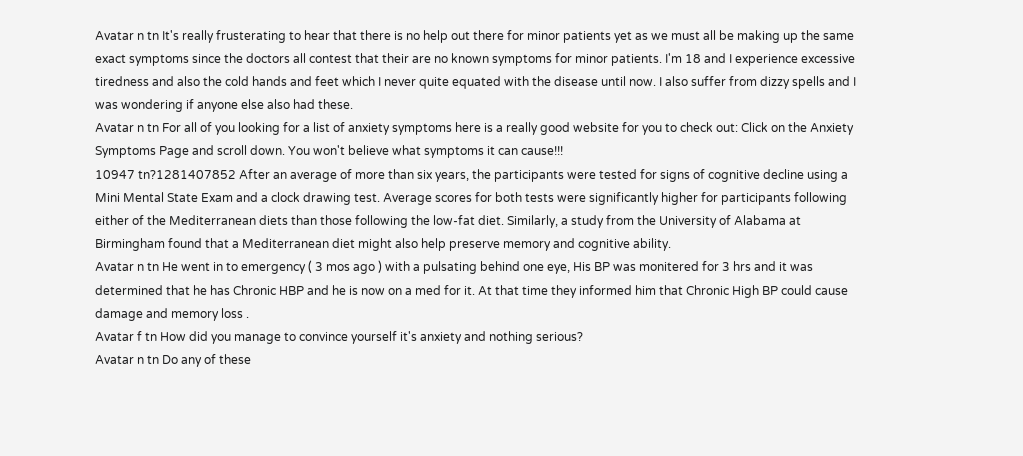Avatar n tn It's really frusterating to hear that there is no help out there for minor patients yet as we must all be making up the same exact symptoms since the doctors all contest that their are no known symptoms for minor patients. I'm 18 and I experience excessive tiredness and also the cold hands and feet which I never quite equated with the disease until now. I also suffer from dizzy spells and I was wondering if anyone else also had these.
Avatar n tn For all of you looking for a list of anxiety symptoms here is a really good website for you to check out: Click on the Anxiety Symptoms Page and scroll down. You won't believe what symptoms it can cause!!!
10947 tn?1281407852 After an average of more than six years, the participants were tested for signs of cognitive decline using a Mini Mental State Exam and a clock drawing test. Average scores for both tests were significantly higher for participants following either of the Mediterranean diets than those following the low-fat diet. Similarly, a study from the University of Alabama at Birmingham found that a Mediterranean diet might also help preserve memory and cognitive ability.
Avatar n tn He went in to emergency ( 3 mos ago ) with a pulsating behind one eye, His BP was monitered for 3 hrs and it was determined that he has Chronic HBP and he is now on a med for it. At that time they informed him that Chronic High BP could cause damage and memory loss .
Avatar f tn How did you manage to convince yourself it's anxiety and nothing serious?
Avatar n tn Do any of these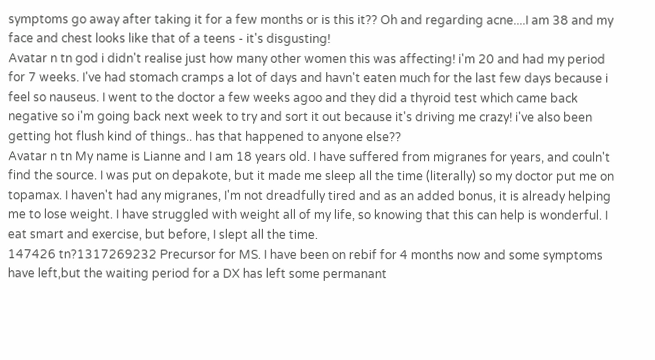symptoms go away after taking it for a few months or is this it?? Oh and regarding acne....I am 38 and my face and chest looks like that of a teens - it's disgusting!
Avatar n tn god i didn't realise just how many other women this was affecting! i'm 20 and had my period for 7 weeks. I've had stomach cramps a lot of days and havn't eaten much for the last few days because i feel so nauseus. I went to the doctor a few weeks agoo and they did a thyroid test which came back negative so i'm going back next week to try and sort it out because it's driving me crazy! i've also been getting hot flush kind of things.. has that happened to anyone else??
Avatar n tn My name is Lianne and I am 18 years old. I have suffered from migranes for years, and couln't find the source. I was put on depakote, but it made me sleep all the time (literally) so my doctor put me on topamax. I haven't had any migranes, I'm not dreadfully tired and as an added bonus, it is already helping me to lose weight. I have struggled with weight all of my life, so knowing that this can help is wonderful. I eat smart and exercise, but before, I slept all the time.
147426 tn?1317269232 Precursor for MS. I have been on rebif for 4 months now and some symptoms have left,but the waiting period for a DX has left some permanant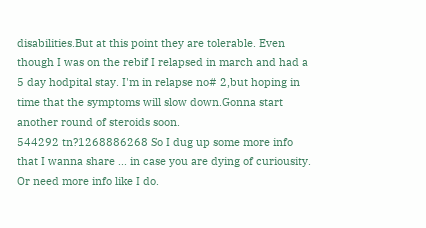disabilities.But at this point they are tolerable. Even though I was on the rebif I relapsed in march and had a 5 day hodpital stay. I'm in relapse no# 2,but hoping in time that the symptoms will slow down.Gonna start another round of steroids soon.
544292 tn?1268886268 So I dug up some more info that I wanna share ... in case you are dying of curiousity. Or need more info like I do.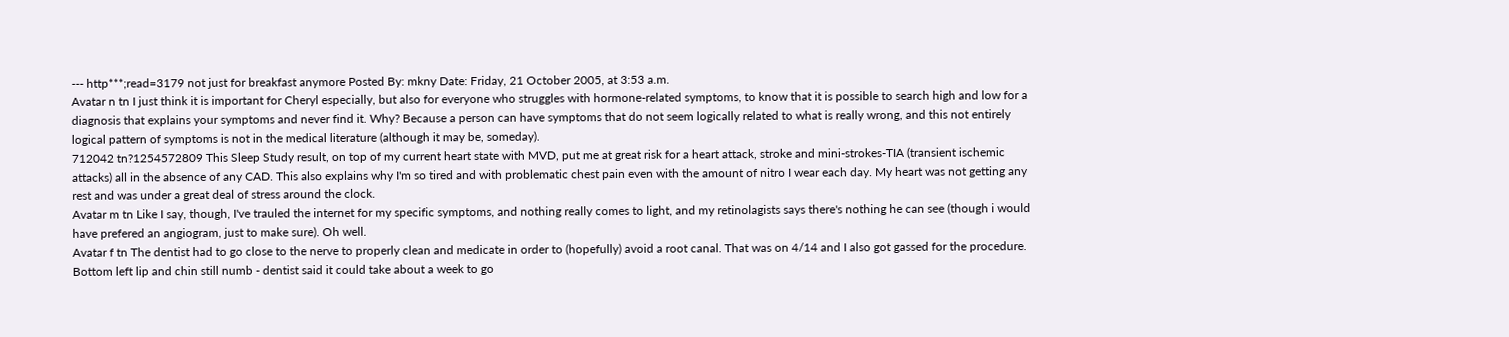--- http***;read=3179 not just for breakfast anymore Posted By: mkny Date: Friday, 21 October 2005, at 3:53 a.m.
Avatar n tn I just think it is important for Cheryl especially, but also for everyone who struggles with hormone-related symptoms, to know that it is possible to search high and low for a diagnosis that explains your symptoms and never find it. Why? Because a person can have symptoms that do not seem logically related to what is really wrong, and this not entirely logical pattern of symptoms is not in the medical literature (although it may be, someday).
712042 tn?1254572809 This Sleep Study result, on top of my current heart state with MVD, put me at great risk for a heart attack, stroke and mini-strokes-TIA (transient ischemic attacks) all in the absence of any CAD. This also explains why I'm so tired and with problematic chest pain even with the amount of nitro I wear each day. My heart was not getting any rest and was under a great deal of stress around the clock.
Avatar m tn Like I say, though, I've trauled the internet for my specific symptoms, and nothing really comes to light, and my retinolagists says there's nothing he can see (though i would have prefered an angiogram, just to make sure). Oh well.
Avatar f tn The dentist had to go close to the nerve to properly clean and medicate in order to (hopefully) avoid a root canal. That was on 4/14 and I also got gassed for the procedure. Bottom left lip and chin still numb - dentist said it could take about a week to go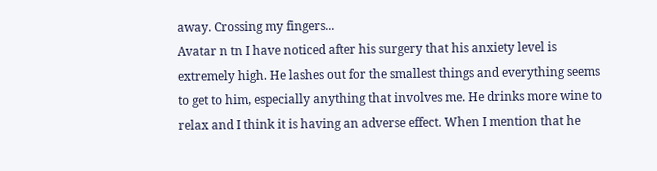away. Crossing my fingers...
Avatar n tn I have noticed after his surgery that his anxiety level is extremely high. He lashes out for the smallest things and everything seems to get to him, especially anything that involves me. He drinks more wine to relax and I think it is having an adverse effect. When I mention that he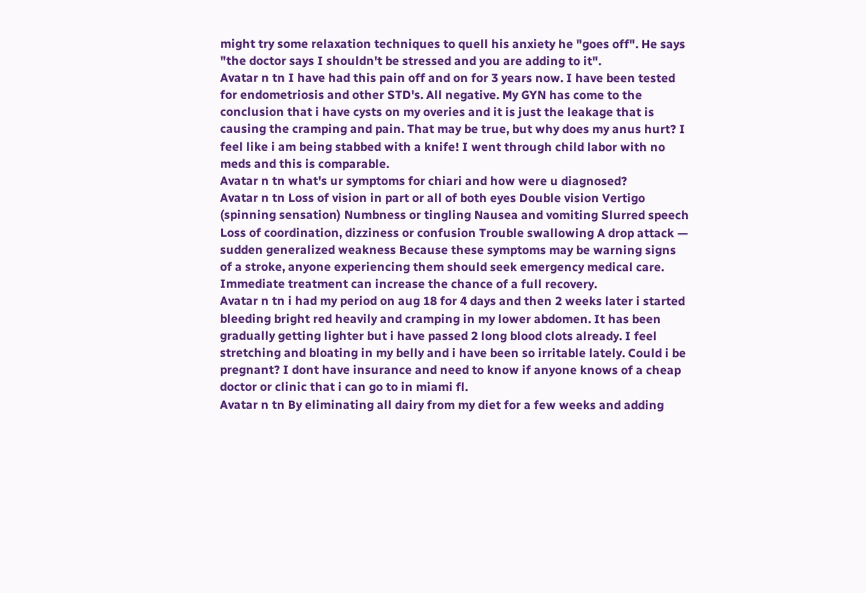might try some relaxation techniques to quell his anxiety he "goes off". He says "the doctor says I shouldn't be stressed and you are adding to it".
Avatar n tn I have had this pain off and on for 3 years now. I have been tested for endometriosis and other STD's. All negative. My GYN has come to the conclusion that i have cysts on my overies and it is just the leakage that is causing the cramping and pain. That may be true, but why does my anus hurt? I feel like i am being stabbed with a knife! I went through child labor with no meds and this is comparable.
Avatar n tn what's ur symptoms for chiari and how were u diagnosed?
Avatar n tn Loss of vision in part or all of both eyes Double vision Vertigo (spinning sensation) Numbness or tingling Nausea and vomiting Slurred speech Loss of coordination, dizziness or confusion Trouble swallowing A drop attack — sudden generalized weakness Because these symptoms may be warning signs of a stroke, anyone experiencing them should seek emergency medical care. Immediate treatment can increase the chance of a full recovery.
Avatar n tn i had my period on aug 18 for 4 days and then 2 weeks later i started bleeding bright red heavily and cramping in my lower abdomen. It has been gradually getting lighter but i have passed 2 long blood clots already. I feel stretching and bloating in my belly and i have been so irritable lately. Could i be pregnant? I dont have insurance and need to know if anyone knows of a cheap doctor or clinic that i can go to in miami fl.
Avatar n tn By eliminating all dairy from my diet for a few weeks and adding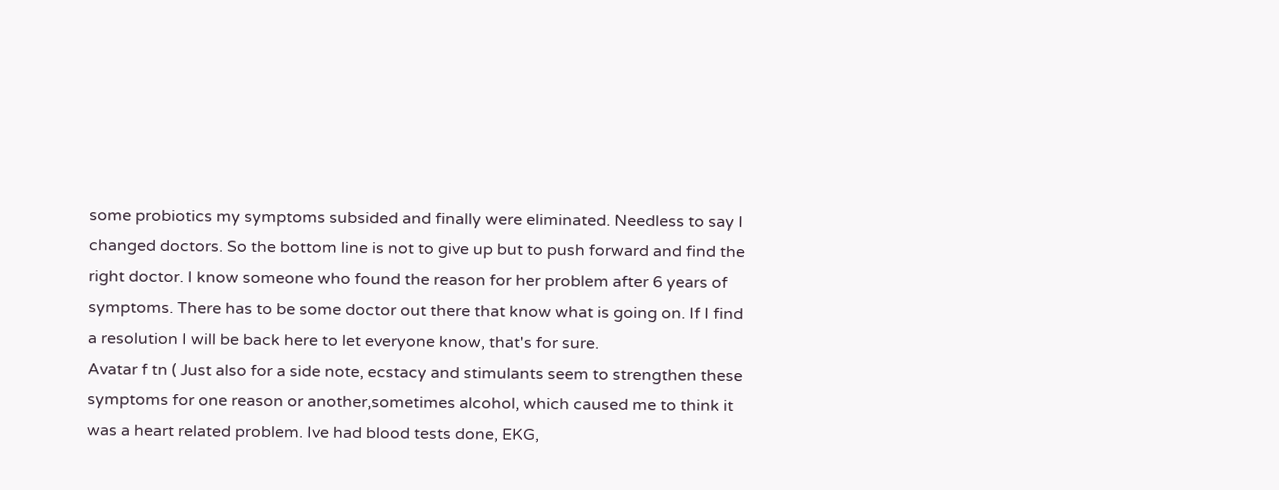some probiotics my symptoms subsided and finally were eliminated. Needless to say I changed doctors. So the bottom line is not to give up but to push forward and find the right doctor. I know someone who found the reason for her problem after 6 years of symptoms. There has to be some doctor out there that know what is going on. If I find a resolution I will be back here to let everyone know, that's for sure.
Avatar f tn ( Just also for a side note, ecstacy and stimulants seem to strengthen these symptoms for one reason or another,sometimes alcohol, which caused me to think it was a heart related problem. Ive had blood tests done, EKG,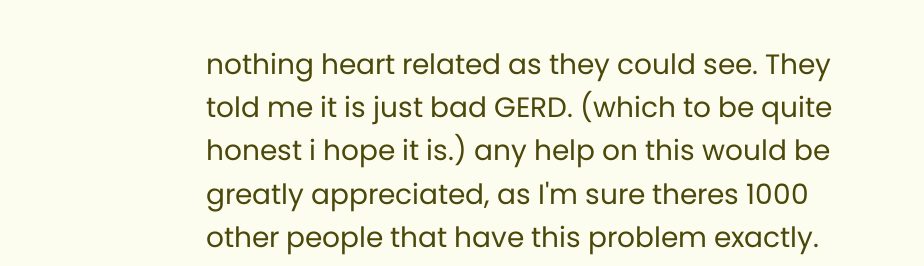nothing heart related as they could see. They told me it is just bad GERD. (which to be quite honest i hope it is.) any help on this would be greatly appreciated, as I'm sure theres 1000 other people that have this problem exactly.